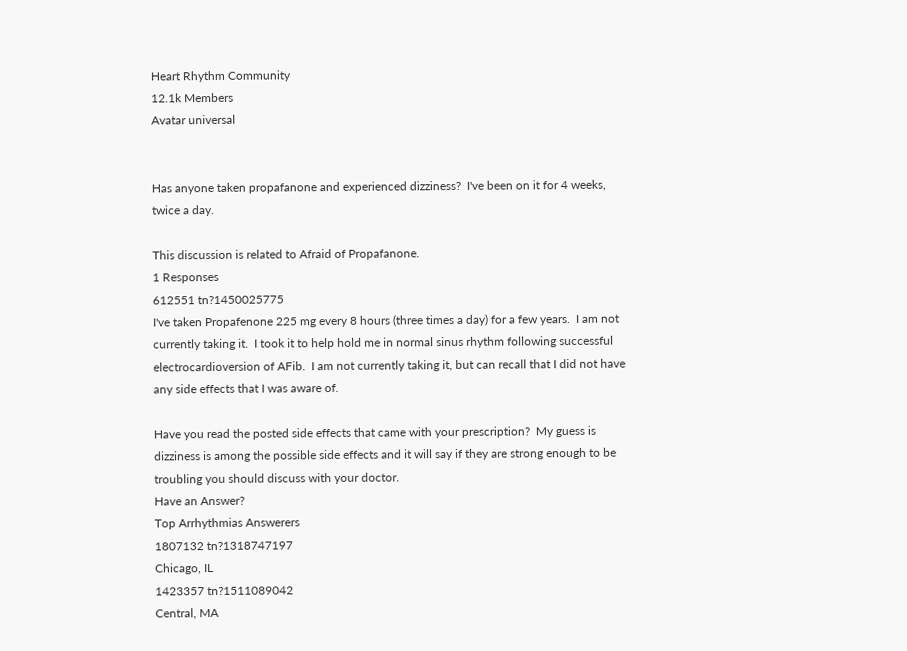Heart Rhythm Community
12.1k Members
Avatar universal


Has anyone taken propafanone and experienced dizziness?  I've been on it for 4 weeks, twice a day.

This discussion is related to Afraid of Propafanone.
1 Responses
612551 tn?1450025775
I've taken Propafenone 225 mg every 8 hours (three times a day) for a few years.  I am not currently taking it.  I took it to help hold me in normal sinus rhythm following successful electrocardioversion of AFib.  I am not currently taking it, but can recall that I did not have any side effects that I was aware of.

Have you read the posted side effects that came with your prescription?  My guess is dizziness is among the possible side effects and it will say if they are strong enough to be troubling you should discuss with your doctor.
Have an Answer?
Top Arrhythmias Answerers
1807132 tn?1318747197
Chicago, IL
1423357 tn?1511089042
Central, MA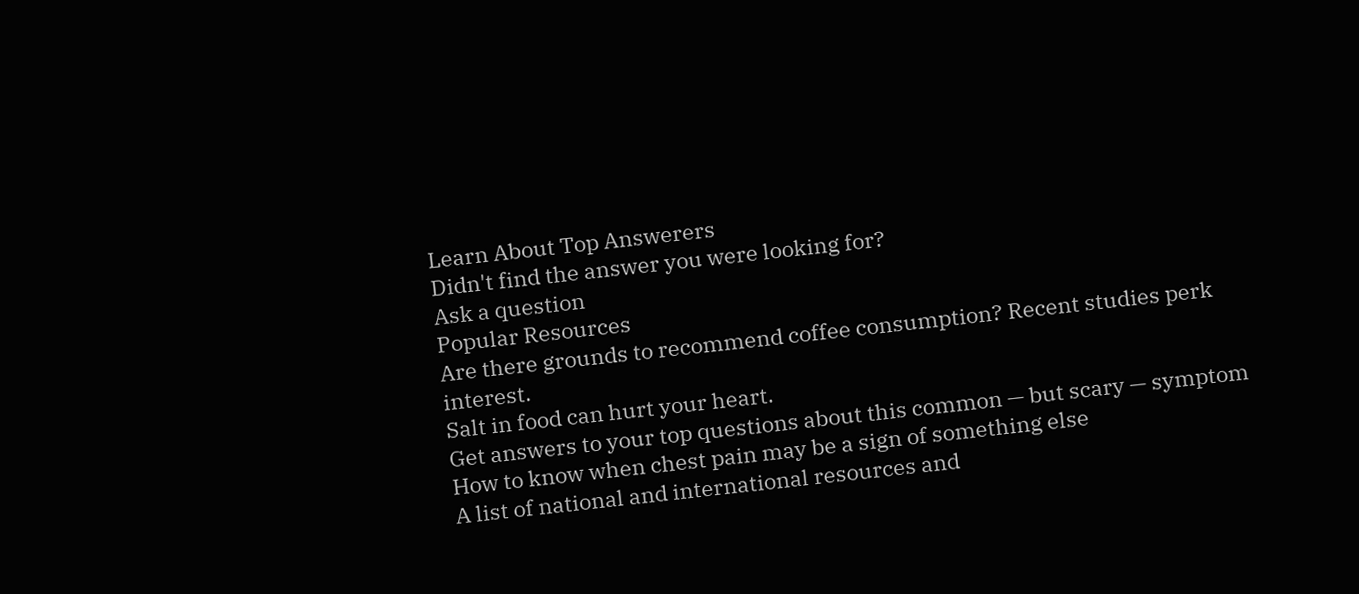Learn About Top Answerers
Didn't find the answer you were looking for?
Ask a question
Popular Resources
Are there grounds to recommend coffee consumption? Recent studies perk interest.
Salt in food can hurt your heart.
Get answers to your top questions about this common — but scary — symptom
How to know when chest pain may be a sign of something else
A list of national and international resources and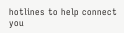hotlines to help connect you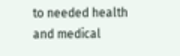to needed health and medical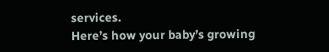services.
Here’s how your baby’s growing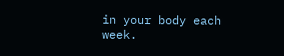in your body each week.